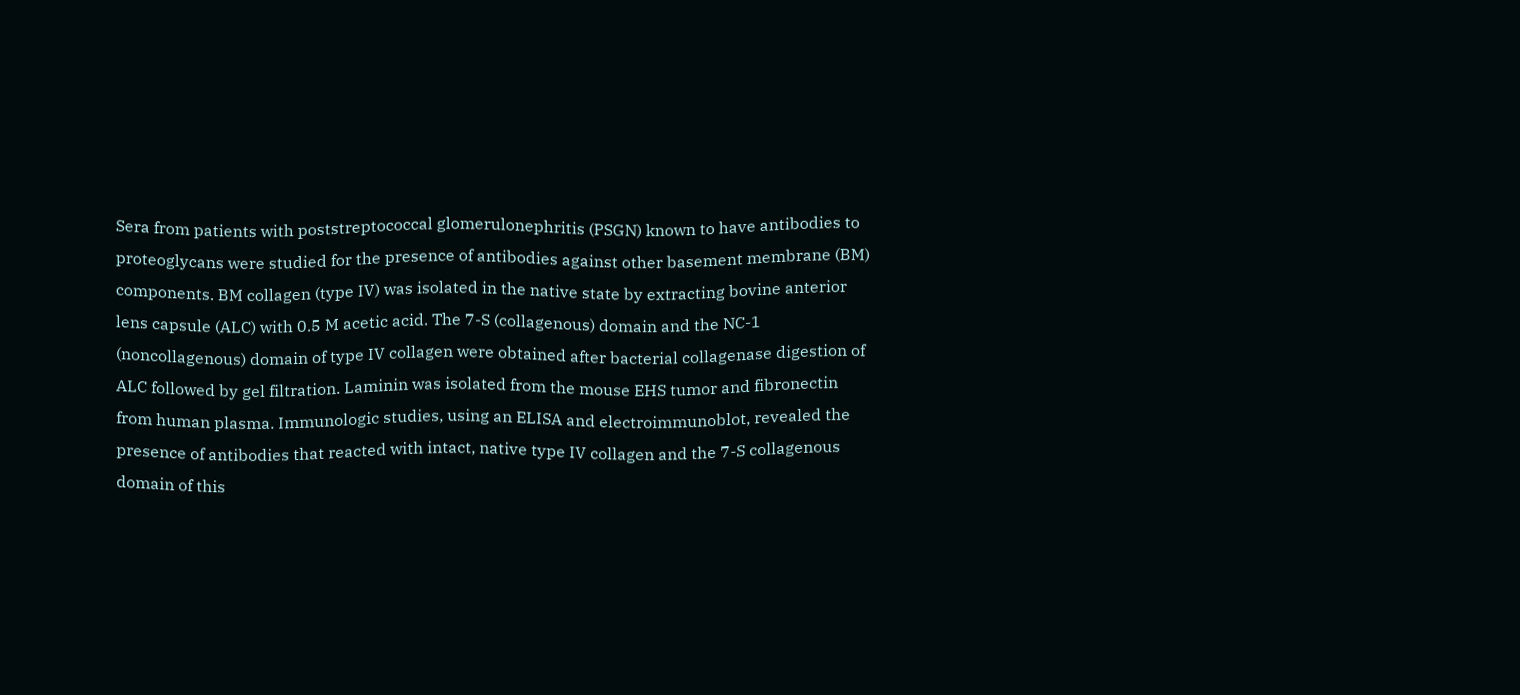Sera from patients with poststreptococcal glomerulonephritis (PSGN) known to have antibodies to proteoglycans were studied for the presence of antibodies against other basement membrane (BM) components. BM collagen (type IV) was isolated in the native state by extracting bovine anterior lens capsule (ALC) with 0.5 M acetic acid. The 7-S (collagenous) domain and the NC-1 (noncollagenous) domain of type IV collagen were obtained after bacterial collagenase digestion of ALC followed by gel filtration. Laminin was isolated from the mouse EHS tumor and fibronectin from human plasma. Immunologic studies, using an ELISA and electroimmunoblot, revealed the presence of antibodies that reacted with intact, native type IV collagen and the 7-S collagenous domain of this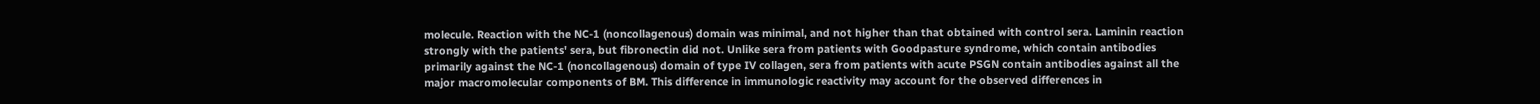molecule. Reaction with the NC-1 (noncollagenous) domain was minimal, and not higher than that obtained with control sera. Laminin reaction strongly with the patients' sera, but fibronectin did not. Unlike sera from patients with Goodpasture syndrome, which contain antibodies primarily against the NC-1 (noncollagenous) domain of type IV collagen, sera from patients with acute PSGN contain antibodies against all the major macromolecular components of BM. This difference in immunologic reactivity may account for the observed differences in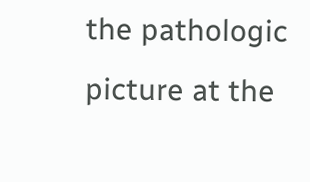the pathologic picture at the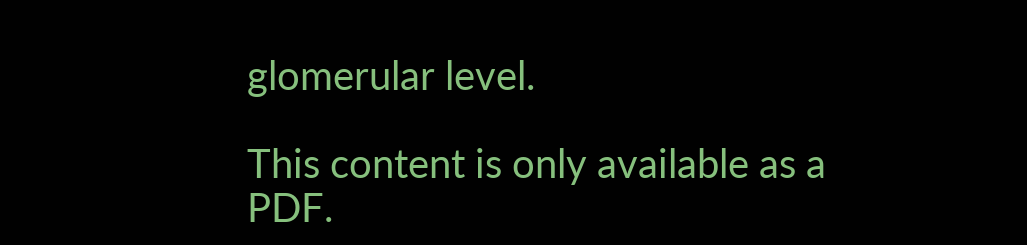glomerular level.

This content is only available as a PDF.